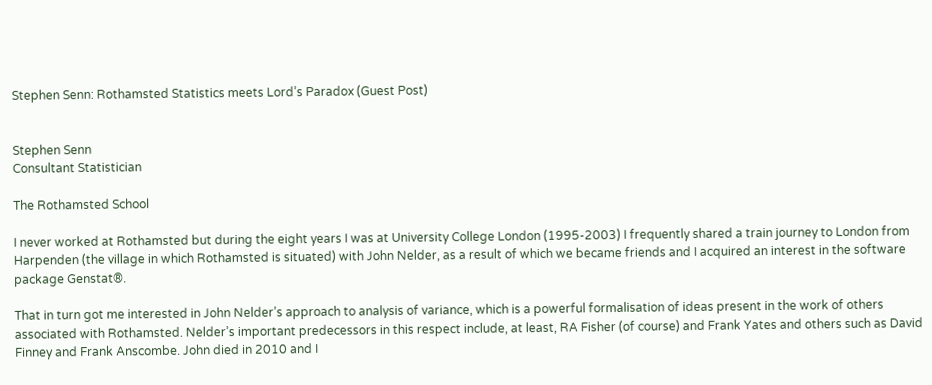Stephen Senn: Rothamsted Statistics meets Lord’s Paradox (Guest Post)


Stephen Senn
Consultant Statistician

The Rothamsted School

I never worked at Rothamsted but during the eight years I was at University College London (1995-2003) I frequently shared a train journey to London from Harpenden (the village in which Rothamsted is situated) with John Nelder, as a result of which we became friends and I acquired an interest in the software package Genstat®.

That in turn got me interested in John Nelder’s approach to analysis of variance, which is a powerful formalisation of ideas present in the work of others associated with Rothamsted. Nelder’s important predecessors in this respect include, at least, RA Fisher (of course) and Frank Yates and others such as David Finney and Frank Anscombe. John died in 2010 and I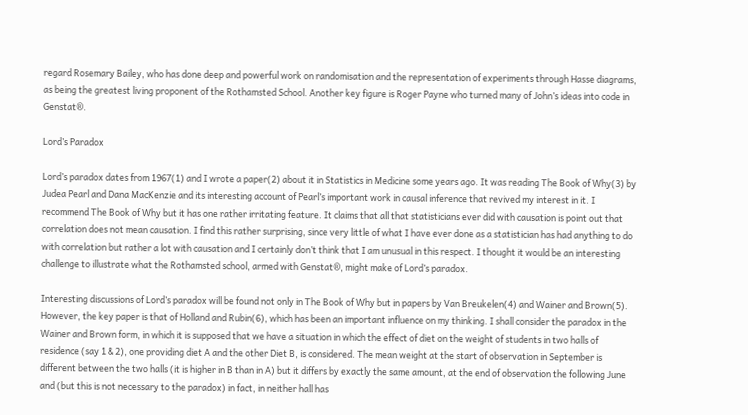regard Rosemary Bailey, who has done deep and powerful work on randomisation and the representation of experiments through Hasse diagrams, as being the greatest living proponent of the Rothamsted School. Another key figure is Roger Payne who turned many of John’s ideas into code in Genstat®.

Lord’s Paradox

Lord’s paradox dates from 1967(1) and I wrote a paper(2) about it in Statistics in Medicine some years ago. It was reading The Book of Why(3) by Judea Pearl and Dana MacKenzie and its interesting account of Pearl’s important work in causal inference that revived my interest in it. I recommend The Book of Why but it has one rather irritating feature. It claims that all that statisticians ever did with causation is point out that correlation does not mean causation. I find this rather surprising, since very little of what I have ever done as a statistician has had anything to do with correlation but rather a lot with causation and I certainly don’t think that I am unusual in this respect. I thought it would be an interesting challenge to illustrate what the Rothamsted school, armed with Genstat®, might make of Lord’s paradox.

Interesting discussions of Lord’s paradox will be found not only in The Book of Why but in papers by Van Breukelen(4) and Wainer and Brown(5). However, the key paper is that of Holland and Rubin(6), which has been an important influence on my thinking. I shall consider the paradox in the Wainer and Brown form, in which it is supposed that we have a situation in which the effect of diet on the weight of students in two halls of residence (say 1 & 2), one providing diet A and the other Diet B, is considered. The mean weight at the start of observation in September is different between the two halls (it is higher in B than in A) but it differs by exactly the same amount, at the end of observation the following June and (but this is not necessary to the paradox) in fact, in neither hall has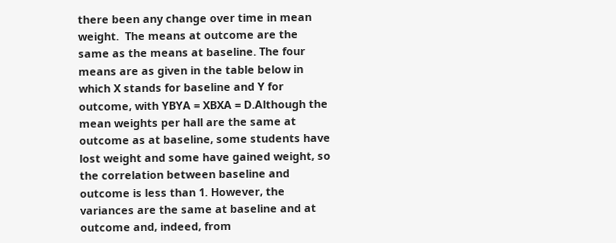there been any change over time in mean weight.  The means at outcome are the same as the means at baseline. The four means are as given in the table below in which X stands for baseline and Y for outcome, with YBYA = XBXA = D.Although the mean weights per hall are the same at outcome as at baseline, some students have lost weight and some have gained weight, so the correlation between baseline and outcome is less than 1. However, the variances are the same at baseline and at outcome and, indeed, from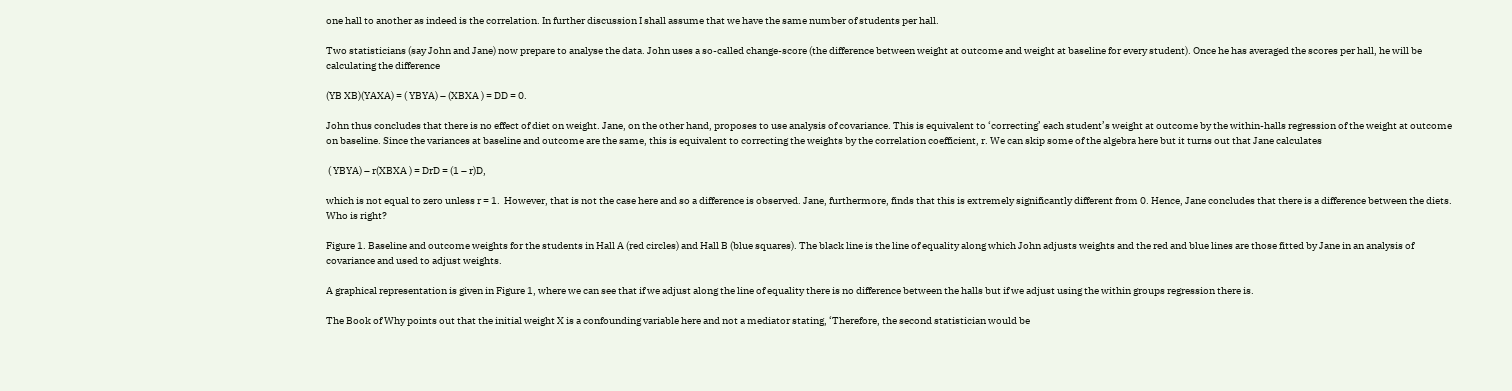one hall to another as indeed is the correlation. In further discussion I shall assume that we have the same number of students per hall.

Two statisticians (say John and Jane) now prepare to analyse the data. John uses a so-called change-score (the difference between weight at outcome and weight at baseline for every student). Once he has averaged the scores per hall, he will be calculating the difference

(YB XB)(YAXA) = ( YBYA) – (XBXA ) = DD = 0.

John thus concludes that there is no effect of diet on weight. Jane, on the other hand, proposes to use analysis of covariance. This is equivalent to ‘correcting’ each student’s weight at outcome by the within-halls regression of the weight at outcome on baseline. Since the variances at baseline and outcome are the same, this is equivalent to correcting the weights by the correlation coefficient, r. We can skip some of the algebra here but it turns out that Jane calculates

 ( YBYA) – r(XBXA ) = DrD = (1 – r)D,

which is not equal to zero unless r = 1.  However, that is not the case here and so a difference is observed. Jane, furthermore, finds that this is extremely significantly different from 0. Hence, Jane concludes that there is a difference between the diets.  Who is right?

Figure 1. Baseline and outcome weights for the students in Hall A (red circles) and Hall B (blue squares). The black line is the line of equality along which John adjusts weights and the red and blue lines are those fitted by Jane in an analysis of covariance and used to adjust weights.

A graphical representation is given in Figure 1, where we can see that if we adjust along the line of equality there is no difference between the halls but if we adjust using the within groups regression there is.

The Book of Why points out that the initial weight X is a confounding variable here and not a mediator stating, ‘Therefore, the second statistician would be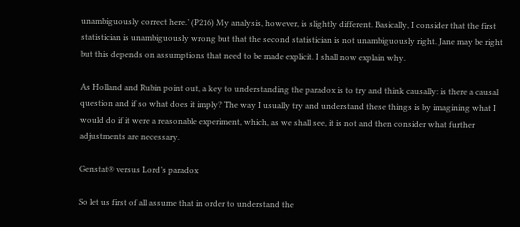unambiguously correct here.’ (P216) My analysis, however, is slightly different. Basically, I consider that the first statistician is unambiguously wrong but that the second statistician is not unambiguously right. Jane may be right but this depends on assumptions that need to be made explicit. I shall now explain why.

As Holland and Rubin point out, a key to understanding the paradox is to try and think causally: is there a causal question and if so what does it imply? The way I usually try and understand these things is by imagining what I would do if it were a reasonable experiment, which, as we shall see, it is not and then consider what further adjustments are necessary.

Genstat® versus Lord’s paradox

So let us first of all assume that in order to understand the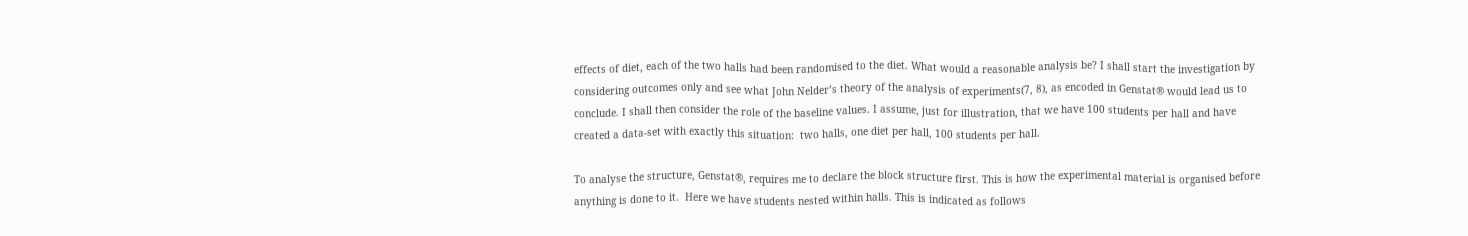effects of diet, each of the two halls had been randomised to the diet. What would a reasonable analysis be? I shall start the investigation by considering outcomes only and see what John Nelder’s theory of the analysis of experiments(7, 8), as encoded in Genstat® would lead us to conclude. I shall then consider the role of the baseline values. I assume, just for illustration, that we have 100 students per hall and have created a data-set with exactly this situation:  two halls, one diet per hall, 100 students per hall.

To analyse the structure, Genstat®, requires me to declare the block structure first. This is how the experimental material is organised before anything is done to it.  Here we have students nested within halls. This is indicated as follows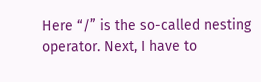Here “/” is the so-called nesting operator. Next, I have to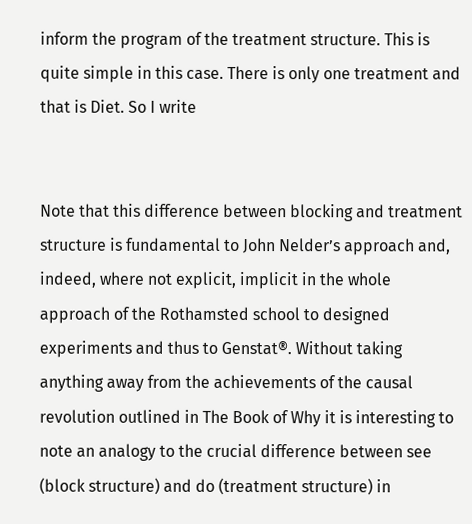inform the program of the treatment structure. This is quite simple in this case. There is only one treatment and that is Diet. So I write


Note that this difference between blocking and treatment structure is fundamental to John Nelder’s approach and, indeed, where not explicit, implicit in the whole approach of the Rothamsted school to designed experiments and thus to Genstat®. Without taking anything away from the achievements of the causal revolution outlined in The Book of Why it is interesting to note an analogy to the crucial difference between see (block structure) and do (treatment structure) in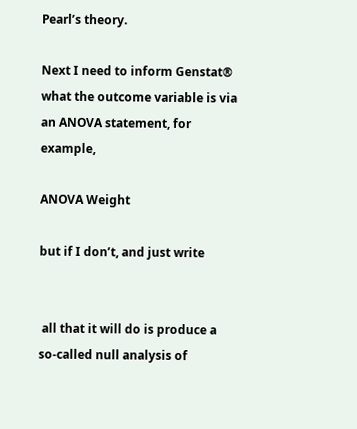Pearl’s theory.

Next I need to inform Genstat® what the outcome variable is via an ANOVA statement, for example,

ANOVA Weight

but if I don’t, and just write


 all that it will do is produce a so-called null analysis of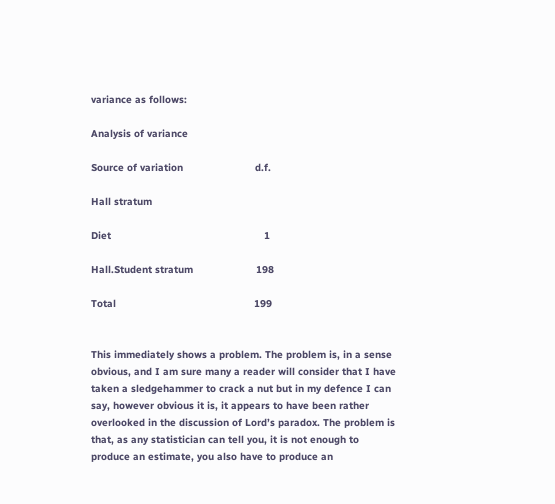variance as follows:

Analysis of variance

Source of variation                        d.f.

Hall stratum

Diet                                                   1

Hall.Student stratum                     198

Total                                              199


This immediately shows a problem. The problem is, in a sense obvious, and I am sure many a reader will consider that I have taken a sledgehammer to crack a nut but in my defence I can say, however obvious it is, it appears to have been rather overlooked in the discussion of Lord’s paradox. The problem is that, as any statistician can tell you, it is not enough to produce an estimate, you also have to produce an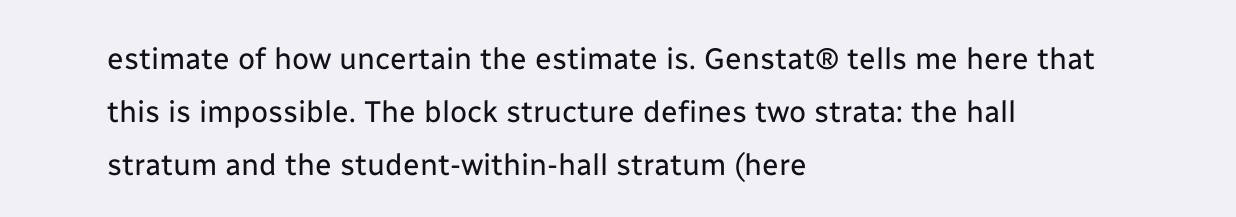estimate of how uncertain the estimate is. Genstat® tells me here that this is impossible. The block structure defines two strata: the hall stratum and the student-within-hall stratum (here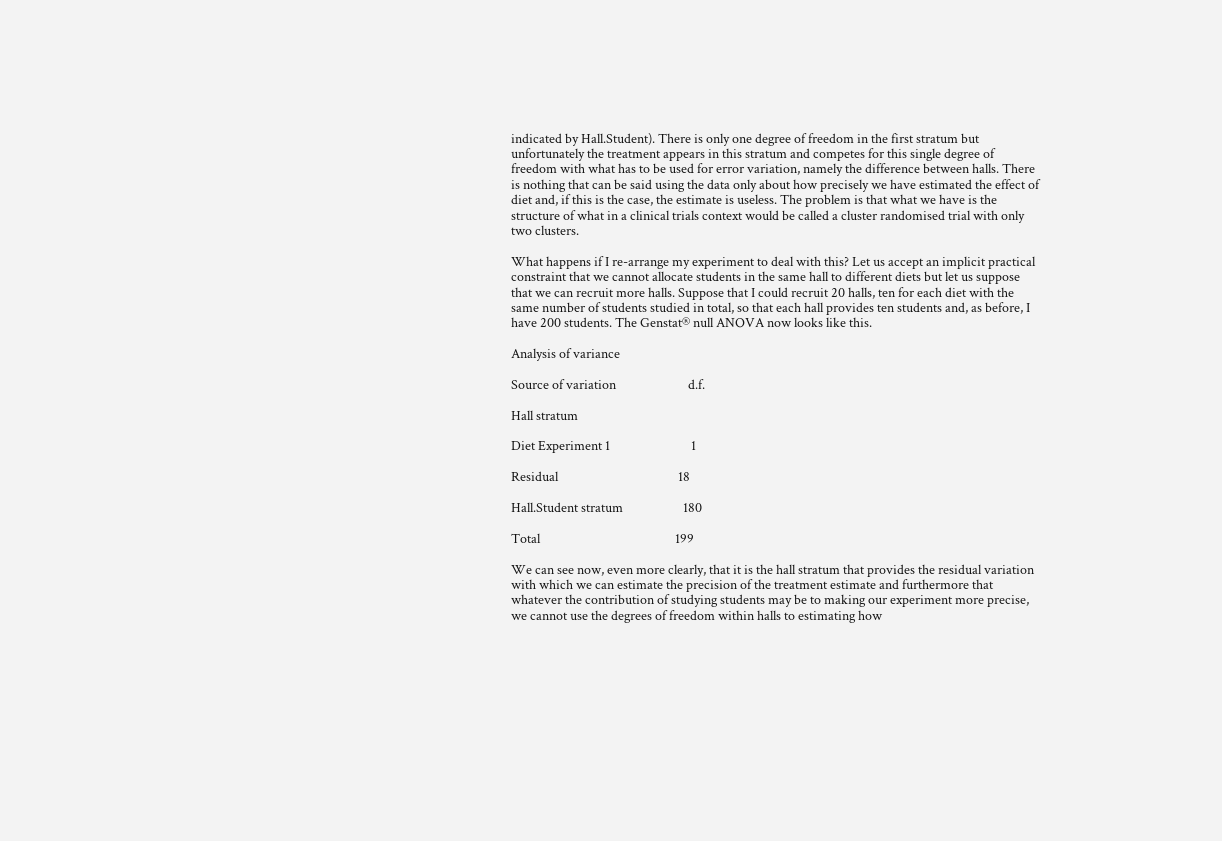indicated by Hall.Student). There is only one degree of freedom in the first stratum but unfortunately the treatment appears in this stratum and competes for this single degree of freedom with what has to be used for error variation, namely the difference between halls. There is nothing that can be said using the data only about how precisely we have estimated the effect of diet and, if this is the case, the estimate is useless. The problem is that what we have is the structure of what in a clinical trials context would be called a cluster randomised trial with only two clusters.

What happens if I re-arrange my experiment to deal with this? Let us accept an implicit practical constraint that we cannot allocate students in the same hall to different diets but let us suppose that we can recruit more halls. Suppose that I could recruit 20 halls, ten for each diet with the same number of students studied in total, so that each hall provides ten students and, as before, I have 200 students. The Genstat® null ANOVA now looks like this.

Analysis of variance

Source of variation                        d.f.

Hall stratum

Diet Experiment 1                           1

Residual                                        18

Hall.Student stratum                    180

Total                                             199

We can see now, even more clearly, that it is the hall stratum that provides the residual variation with which we can estimate the precision of the treatment estimate and furthermore that whatever the contribution of studying students may be to making our experiment more precise, we cannot use the degrees of freedom within halls to estimating how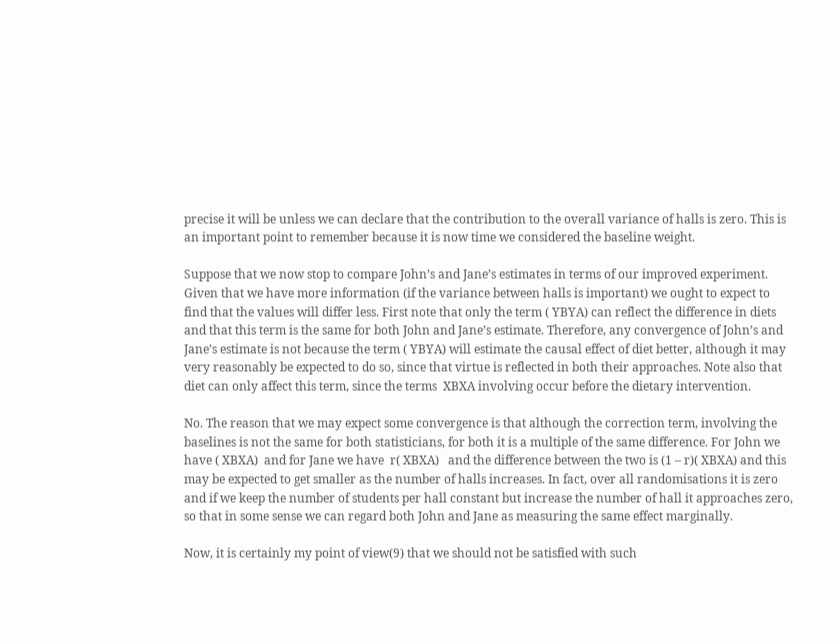precise it will be unless we can declare that the contribution to the overall variance of halls is zero. This is an important point to remember because it is now time we considered the baseline weight.

Suppose that we now stop to compare John’s and Jane’s estimates in terms of our improved experiment. Given that we have more information (if the variance between halls is important) we ought to expect to find that the values will differ less. First note that only the term ( YBYA) can reflect the difference in diets and that this term is the same for both John and Jane’s estimate. Therefore, any convergence of John’s and Jane’s estimate is not because the term ( YBYA) will estimate the causal effect of diet better, although it may very reasonably be expected to do so, since that virtue is reflected in both their approaches. Note also that diet can only affect this term, since the terms  XBXA involving occur before the dietary intervention.

No. The reason that we may expect some convergence is that although the correction term, involving the baselines is not the same for both statisticians, for both it is a multiple of the same difference. For John we have ( XBXA)  and for Jane we have  r( XBXA)   and the difference between the two is (1 – r)( XBXA) and this may be expected to get smaller as the number of halls increases. In fact, over all randomisations it is zero and if we keep the number of students per hall constant but increase the number of hall it approaches zero, so that in some sense we can regard both John and Jane as measuring the same effect marginally.

Now, it is certainly my point of view(9) that we should not be satisfied with such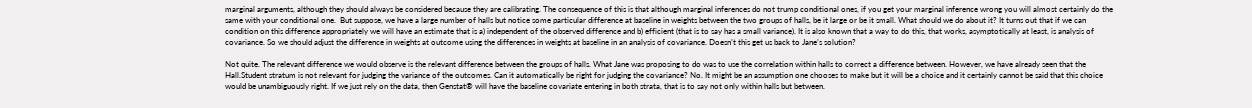marginal arguments, although they should always be considered because they are calibrating. The consequence of this is that although marginal inferences do not trump conditional ones, if you get your marginal inference wrong you will almost certainly do the same with your conditional one.  But suppose, we have a large number of halls but notice some particular difference at baseline in weights between the two groups of halls, be it large or be it small. What should we do about it? It turns out that if we can condition on this difference appropriately we will have an estimate that is a) independent of the observed difference and b) efficient (that is to say has a small variance). It is also known that a way to do this, that works, asymptotically at least, is analysis of covariance. So we should adjust the difference in weights at outcome using the differences in weights at baseline in an analysis of covariance. Doesn’t this get us back to Jane’s solution?

Not quite. The relevant difference we would observe is the relevant difference between the groups of halls. What Jane was proposing to do was to use the correlation within halls to correct a difference between. However, we have already seen that the Hall.Student stratum is not relevant for judging the variance of the outcomes. Can it automatically be right for judging the covariance? No. It might be an assumption one chooses to make but it will be a choice and it certainly cannot be said that this choice would be unambiguously right. If we just rely on the data, then Genstat® will have the baseline covariate entering in both strata, that is to say not only within halls but between.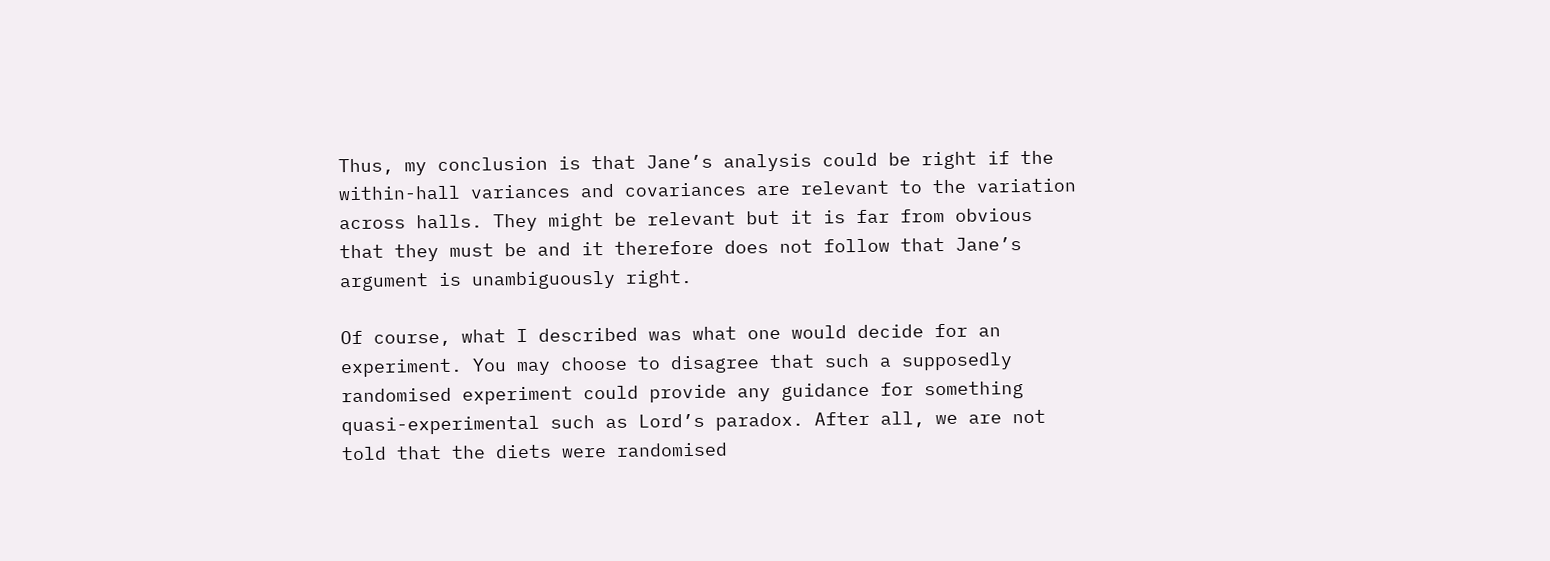Thus, my conclusion is that Jane’s analysis could be right if the within-hall variances and covariances are relevant to the variation across halls. They might be relevant but it is far from obvious that they must be and it therefore does not follow that Jane’s argument is unambiguously right.

Of course, what I described was what one would decide for an experiment. You may choose to disagree that such a supposedly randomised experiment could provide any guidance for something quasi-experimental such as Lord’s paradox. After all, we are not told that the diets were randomised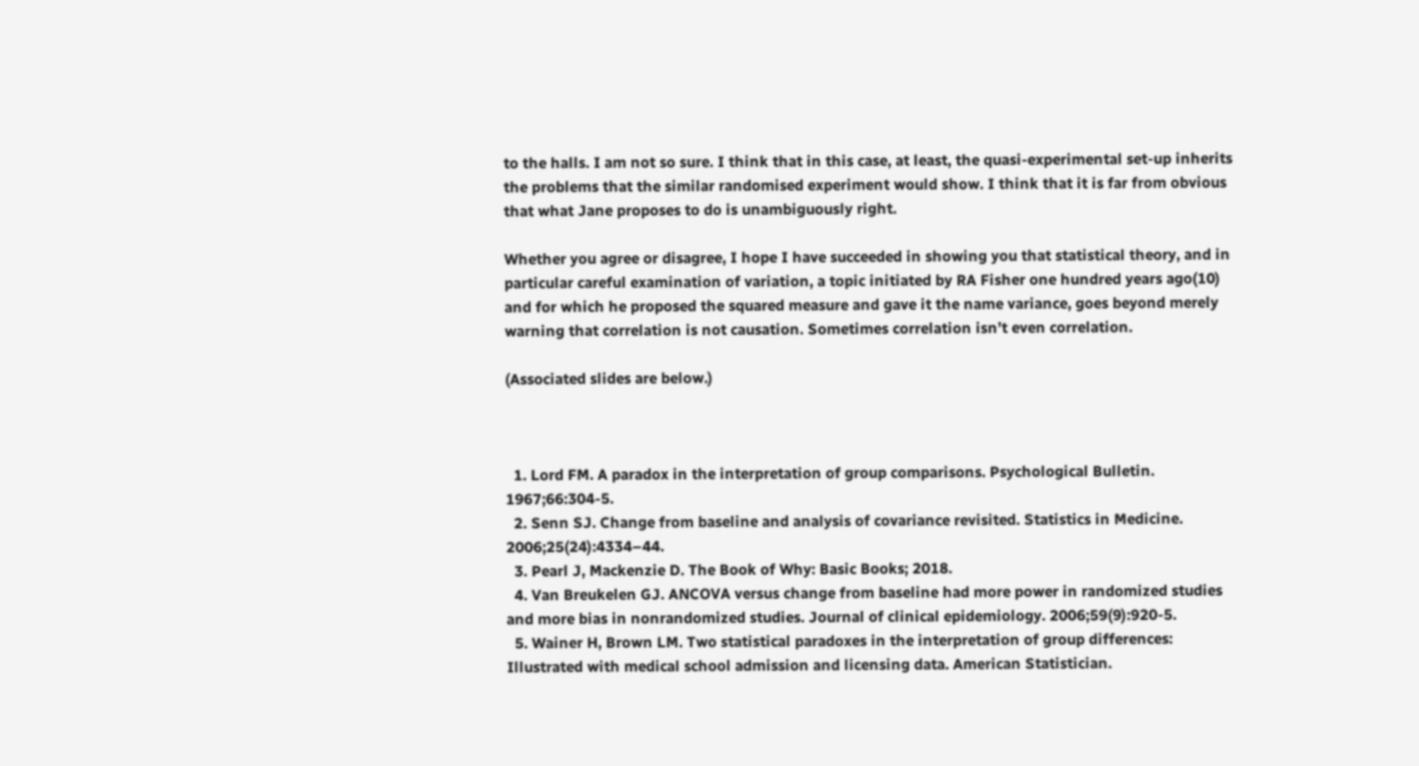to the halls. I am not so sure. I think that in this case, at least, the quasi-experimental set-up inherits the problems that the similar randomised experiment would show. I think that it is far from obvious that what Jane proposes to do is unambiguously right.

Whether you agree or disagree, I hope I have succeeded in showing you that statistical theory, and in particular careful examination of variation, a topic initiated by RA Fisher one hundred years ago(10) and for which he proposed the squared measure and gave it the name variance, goes beyond merely warning that correlation is not causation. Sometimes correlation isn’t even correlation.

(Associated slides are below.)



  1. Lord FM. A paradox in the interpretation of group comparisons. Psychological Bulletin. 1967;66:304-5.
  2. Senn SJ. Change from baseline and analysis of covariance revisited. Statistics in Medicine. 2006;25(24):4334–44.
  3. Pearl J, Mackenzie D. The Book of Why: Basic Books; 2018.
  4. Van Breukelen GJ. ANCOVA versus change from baseline had more power in randomized studies and more bias in nonrandomized studies. Journal of clinical epidemiology. 2006;59(9):920-5.
  5. Wainer H, Brown LM. Two statistical paradoxes in the interpretation of group differences: Illustrated with medical school admission and licensing data. American Statistician.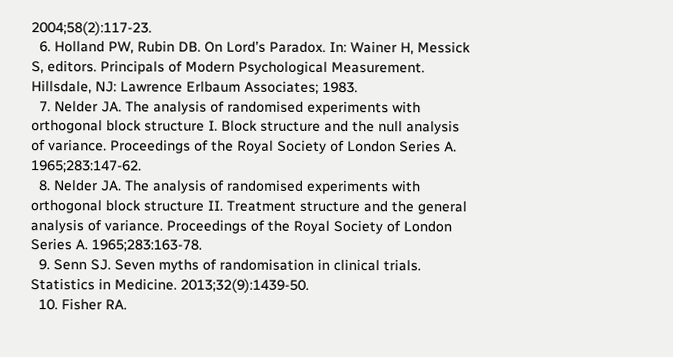2004;58(2):117-23.
  6. Holland PW, Rubin DB. On Lord’s Paradox. In: Wainer H, Messick S, editors. Principals of Modern Psychological Measurement. Hillsdale, NJ: Lawrence Erlbaum Associates; 1983.
  7. Nelder JA. The analysis of randomised experiments with orthogonal block structure I. Block structure and the null analysis of variance. Proceedings of the Royal Society of London Series A. 1965;283:147-62.
  8. Nelder JA. The analysis of randomised experiments with orthogonal block structure II. Treatment structure and the general analysis of variance. Proceedings of the Royal Society of London Series A. 1965;283:163-78.
  9. Senn SJ. Seven myths of randomisation in clinical trials. Statistics in Medicine. 2013;32(9):1439-50.
  10. Fisher RA.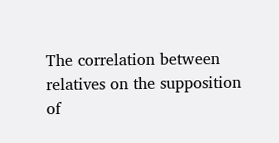The correlation between relatives on the supposition of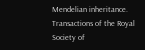Mendelian inheritance. Transactions of the Royal Society of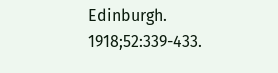Edinburgh. 1918;52:339-433.